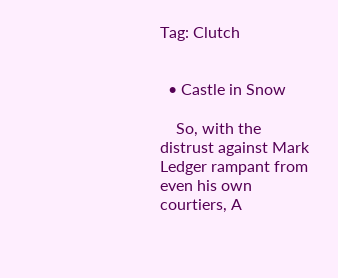Tag: Clutch


  • Castle in Snow

    So, with the distrust against Mark Ledger rampant from even his own courtiers, A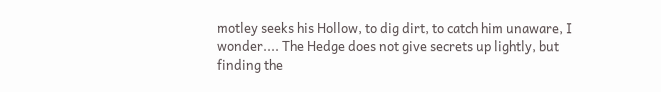motley seeks his Hollow, to dig dirt, to catch him unaware, I wonder.... The Hedge does not give secrets up lightly, but finding the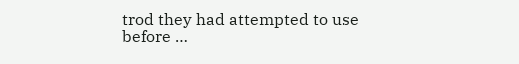trod they had attempted to use before …